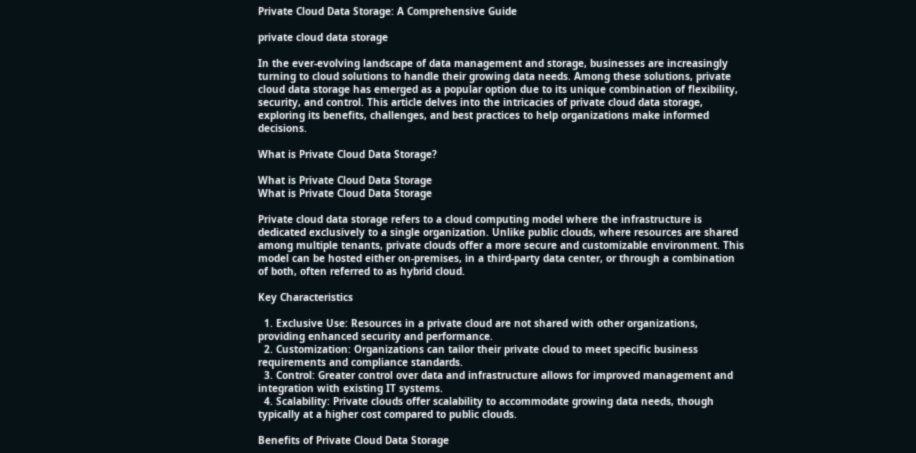Private Cloud Data Storage: A Comprehensive Guide

private cloud data storage

In the ever-evolving landscape of data management and storage, businesses are increasingly turning to cloud solutions to handle their growing data needs. Among these solutions, private cloud data storage has emerged as a popular option due to its unique combination of flexibility, security, and control. This article delves into the intricacies of private cloud data storage, exploring its benefits, challenges, and best practices to help organizations make informed decisions.

What is Private Cloud Data Storage?

What is Private Cloud Data Storage
What is Private Cloud Data Storage

Private cloud data storage refers to a cloud computing model where the infrastructure is dedicated exclusively to a single organization. Unlike public clouds, where resources are shared among multiple tenants, private clouds offer a more secure and customizable environment. This model can be hosted either on-premises, in a third-party data center, or through a combination of both, often referred to as hybrid cloud.

Key Characteristics

  1. Exclusive Use: Resources in a private cloud are not shared with other organizations, providing enhanced security and performance.
  2. Customization: Organizations can tailor their private cloud to meet specific business requirements and compliance standards.
  3. Control: Greater control over data and infrastructure allows for improved management and integration with existing IT systems.
  4. Scalability: Private clouds offer scalability to accommodate growing data needs, though typically at a higher cost compared to public clouds.

Benefits of Private Cloud Data Storage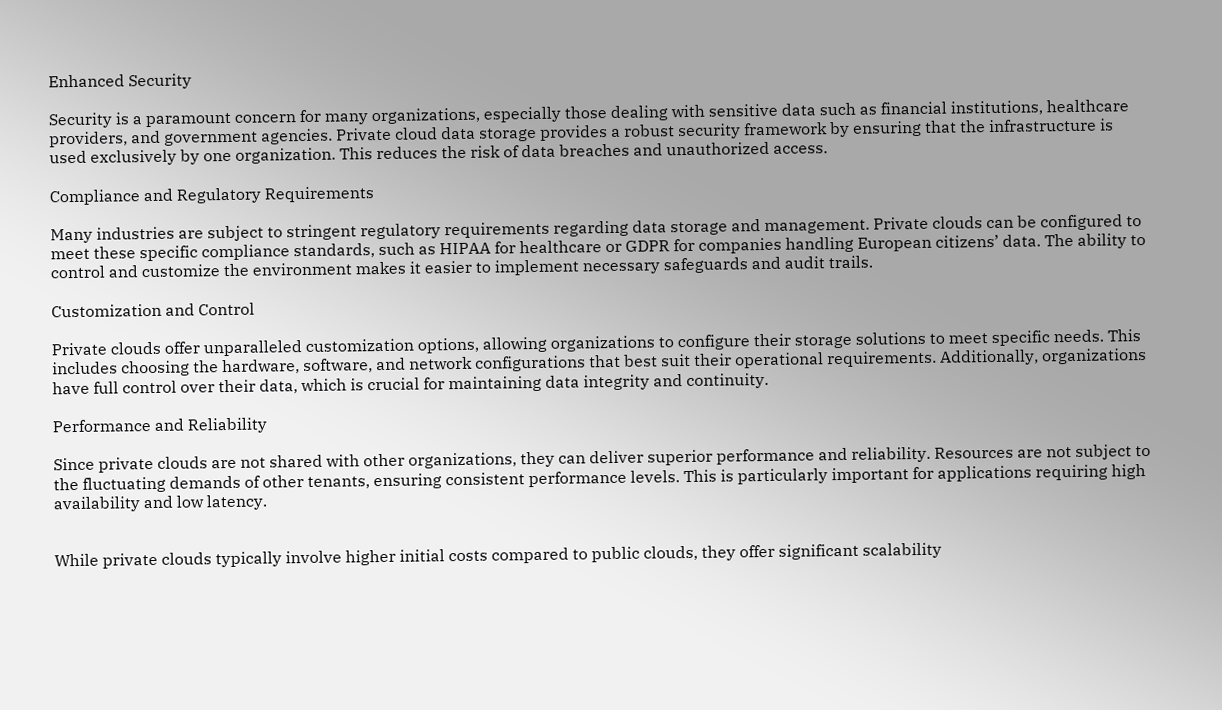Enhanced Security

Security is a paramount concern for many organizations, especially those dealing with sensitive data such as financial institutions, healthcare providers, and government agencies. Private cloud data storage provides a robust security framework by ensuring that the infrastructure is used exclusively by one organization. This reduces the risk of data breaches and unauthorized access.

Compliance and Regulatory Requirements

Many industries are subject to stringent regulatory requirements regarding data storage and management. Private clouds can be configured to meet these specific compliance standards, such as HIPAA for healthcare or GDPR for companies handling European citizens’ data. The ability to control and customize the environment makes it easier to implement necessary safeguards and audit trails.

Customization and Control

Private clouds offer unparalleled customization options, allowing organizations to configure their storage solutions to meet specific needs. This includes choosing the hardware, software, and network configurations that best suit their operational requirements. Additionally, organizations have full control over their data, which is crucial for maintaining data integrity and continuity.

Performance and Reliability

Since private clouds are not shared with other organizations, they can deliver superior performance and reliability. Resources are not subject to the fluctuating demands of other tenants, ensuring consistent performance levels. This is particularly important for applications requiring high availability and low latency.


While private clouds typically involve higher initial costs compared to public clouds, they offer significant scalability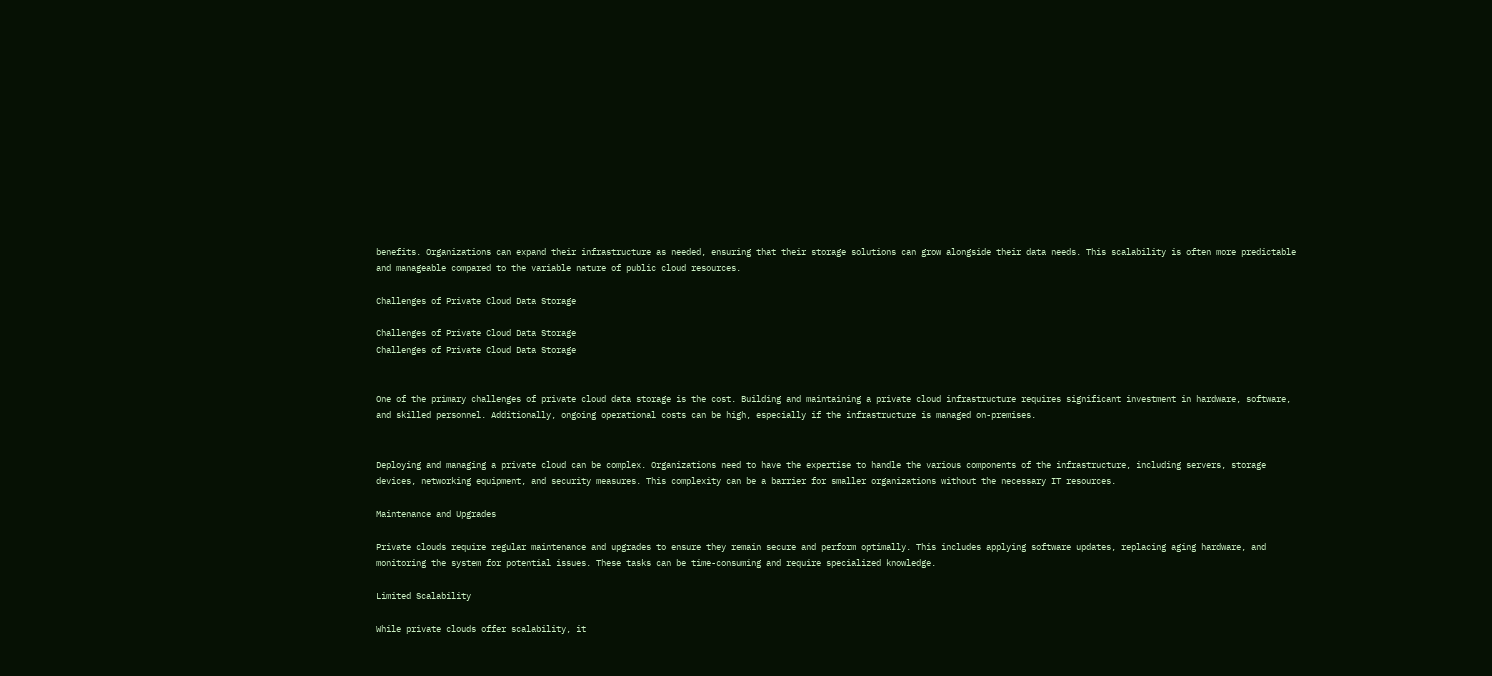benefits. Organizations can expand their infrastructure as needed, ensuring that their storage solutions can grow alongside their data needs. This scalability is often more predictable and manageable compared to the variable nature of public cloud resources.

Challenges of Private Cloud Data Storage

Challenges of Private Cloud Data Storage
Challenges of Private Cloud Data Storage


One of the primary challenges of private cloud data storage is the cost. Building and maintaining a private cloud infrastructure requires significant investment in hardware, software, and skilled personnel. Additionally, ongoing operational costs can be high, especially if the infrastructure is managed on-premises.


Deploying and managing a private cloud can be complex. Organizations need to have the expertise to handle the various components of the infrastructure, including servers, storage devices, networking equipment, and security measures. This complexity can be a barrier for smaller organizations without the necessary IT resources.

Maintenance and Upgrades

Private clouds require regular maintenance and upgrades to ensure they remain secure and perform optimally. This includes applying software updates, replacing aging hardware, and monitoring the system for potential issues. These tasks can be time-consuming and require specialized knowledge.

Limited Scalability

While private clouds offer scalability, it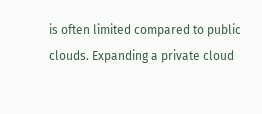is often limited compared to public clouds. Expanding a private cloud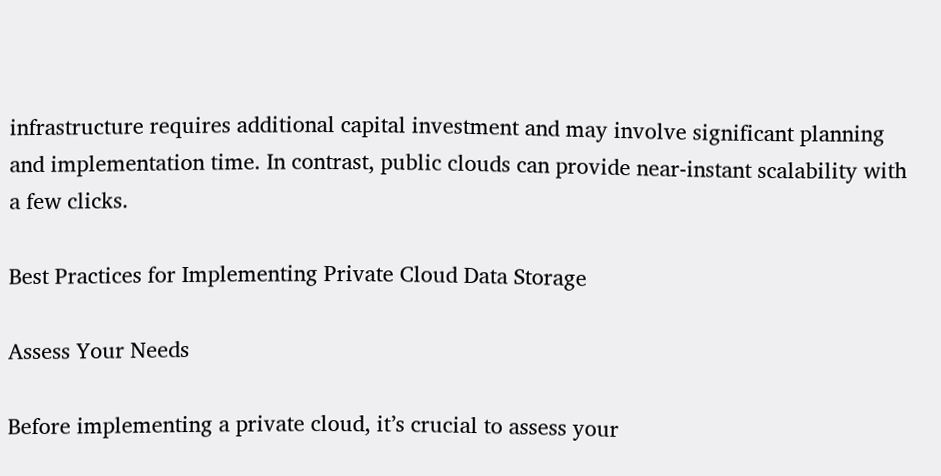infrastructure requires additional capital investment and may involve significant planning and implementation time. In contrast, public clouds can provide near-instant scalability with a few clicks.

Best Practices for Implementing Private Cloud Data Storage

Assess Your Needs

Before implementing a private cloud, it’s crucial to assess your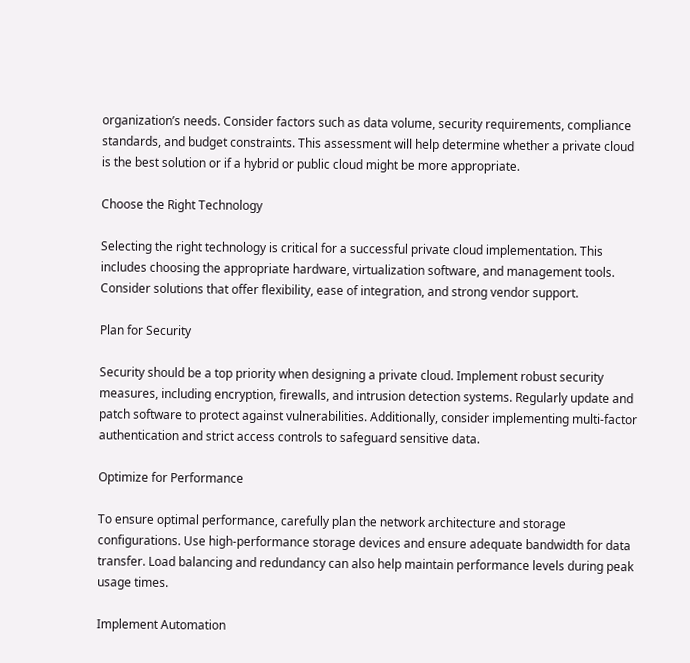organization’s needs. Consider factors such as data volume, security requirements, compliance standards, and budget constraints. This assessment will help determine whether a private cloud is the best solution or if a hybrid or public cloud might be more appropriate.

Choose the Right Technology

Selecting the right technology is critical for a successful private cloud implementation. This includes choosing the appropriate hardware, virtualization software, and management tools. Consider solutions that offer flexibility, ease of integration, and strong vendor support.

Plan for Security

Security should be a top priority when designing a private cloud. Implement robust security measures, including encryption, firewalls, and intrusion detection systems. Regularly update and patch software to protect against vulnerabilities. Additionally, consider implementing multi-factor authentication and strict access controls to safeguard sensitive data.

Optimize for Performance

To ensure optimal performance, carefully plan the network architecture and storage configurations. Use high-performance storage devices and ensure adequate bandwidth for data transfer. Load balancing and redundancy can also help maintain performance levels during peak usage times.

Implement Automation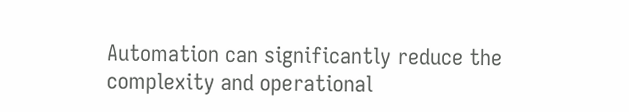Automation can significantly reduce the complexity and operational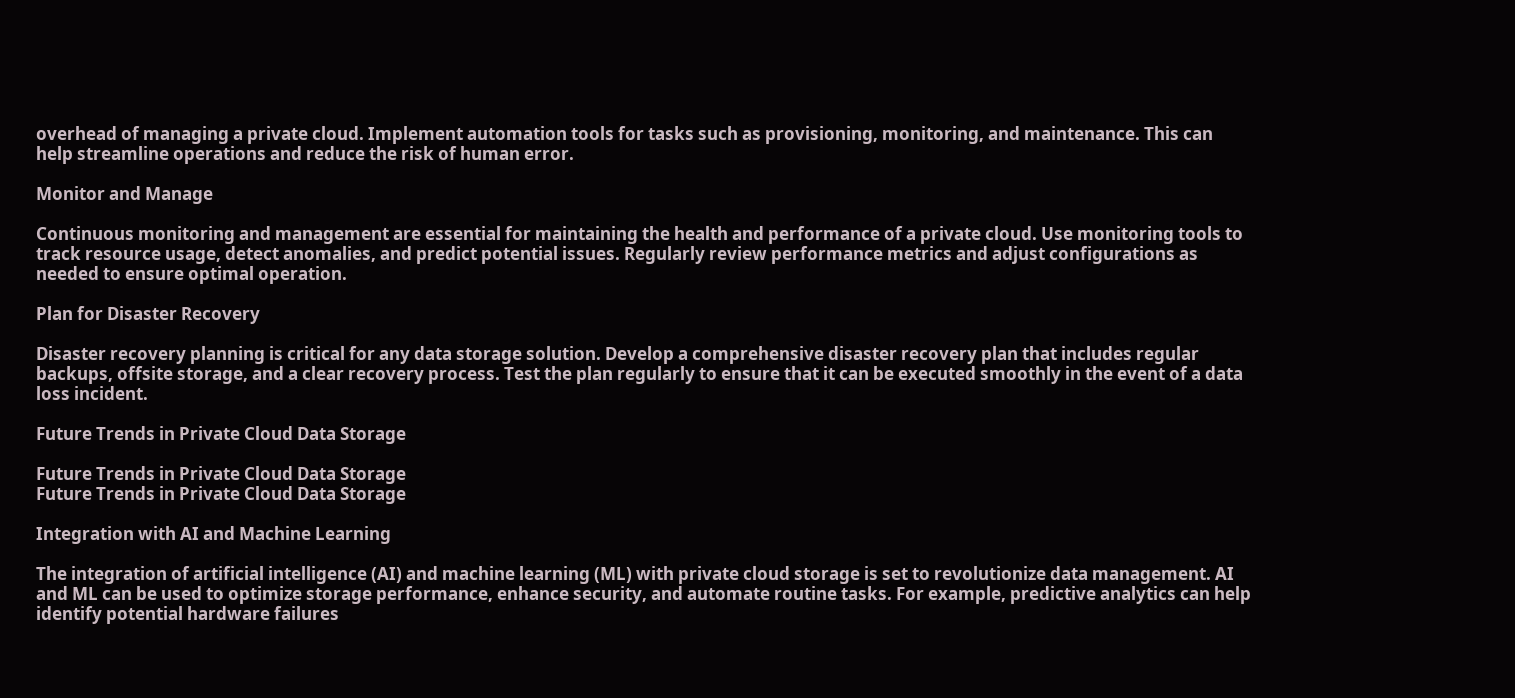overhead of managing a private cloud. Implement automation tools for tasks such as provisioning, monitoring, and maintenance. This can help streamline operations and reduce the risk of human error.

Monitor and Manage

Continuous monitoring and management are essential for maintaining the health and performance of a private cloud. Use monitoring tools to track resource usage, detect anomalies, and predict potential issues. Regularly review performance metrics and adjust configurations as needed to ensure optimal operation.

Plan for Disaster Recovery

Disaster recovery planning is critical for any data storage solution. Develop a comprehensive disaster recovery plan that includes regular backups, offsite storage, and a clear recovery process. Test the plan regularly to ensure that it can be executed smoothly in the event of a data loss incident.

Future Trends in Private Cloud Data Storage

Future Trends in Private Cloud Data Storage
Future Trends in Private Cloud Data Storage

Integration with AI and Machine Learning

The integration of artificial intelligence (AI) and machine learning (ML) with private cloud storage is set to revolutionize data management. AI and ML can be used to optimize storage performance, enhance security, and automate routine tasks. For example, predictive analytics can help identify potential hardware failures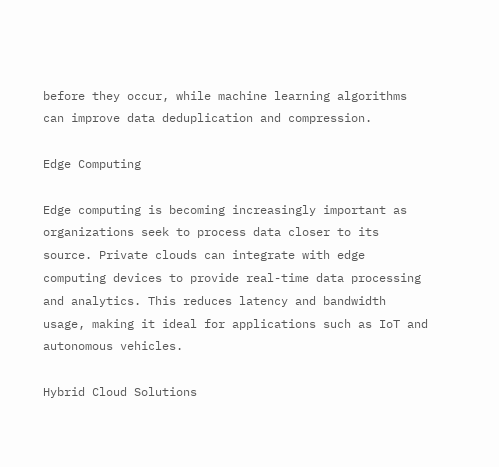before they occur, while machine learning algorithms can improve data deduplication and compression.

Edge Computing

Edge computing is becoming increasingly important as organizations seek to process data closer to its source. Private clouds can integrate with edge computing devices to provide real-time data processing and analytics. This reduces latency and bandwidth usage, making it ideal for applications such as IoT and autonomous vehicles.

Hybrid Cloud Solutions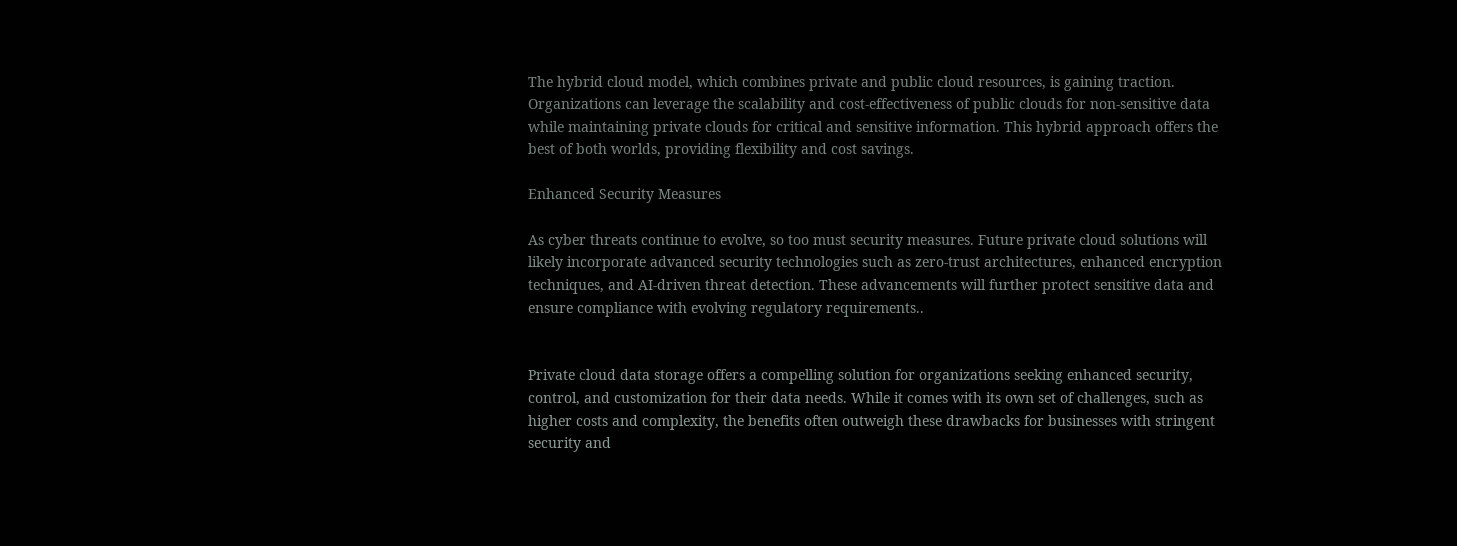The hybrid cloud model, which combines private and public cloud resources, is gaining traction. Organizations can leverage the scalability and cost-effectiveness of public clouds for non-sensitive data while maintaining private clouds for critical and sensitive information. This hybrid approach offers the best of both worlds, providing flexibility and cost savings.

Enhanced Security Measures

As cyber threats continue to evolve, so too must security measures. Future private cloud solutions will likely incorporate advanced security technologies such as zero-trust architectures, enhanced encryption techniques, and AI-driven threat detection. These advancements will further protect sensitive data and ensure compliance with evolving regulatory requirements..


Private cloud data storage offers a compelling solution for organizations seeking enhanced security, control, and customization for their data needs. While it comes with its own set of challenges, such as higher costs and complexity, the benefits often outweigh these drawbacks for businesses with stringent security and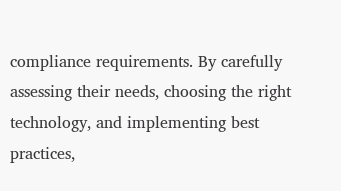compliance requirements. By carefully assessing their needs, choosing the right technology, and implementing best practices,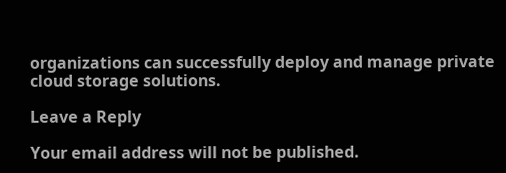organizations can successfully deploy and manage private cloud storage solutions.

Leave a Reply

Your email address will not be published.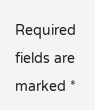Required fields are marked *